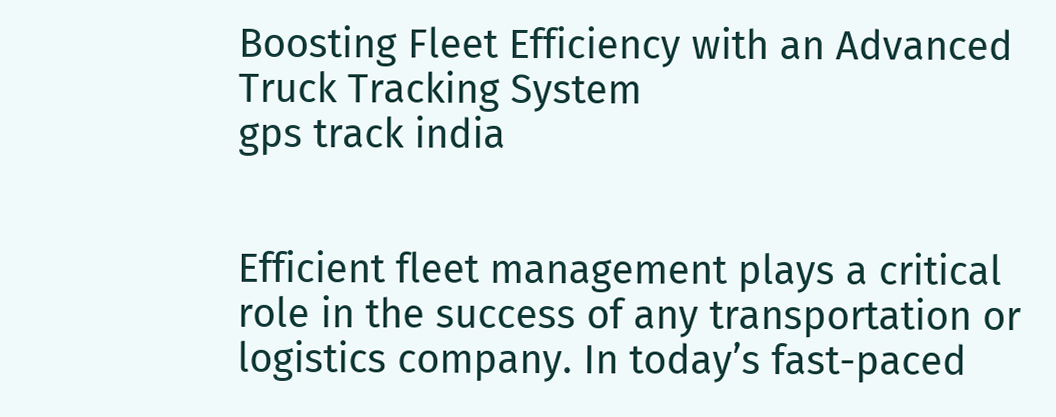Boosting Fleet Efficiency with an Advanced Truck Tracking System
gps track india


Efficient fleet management plays a critical role in the success of any transportation or logistics company. In today’s fast-paced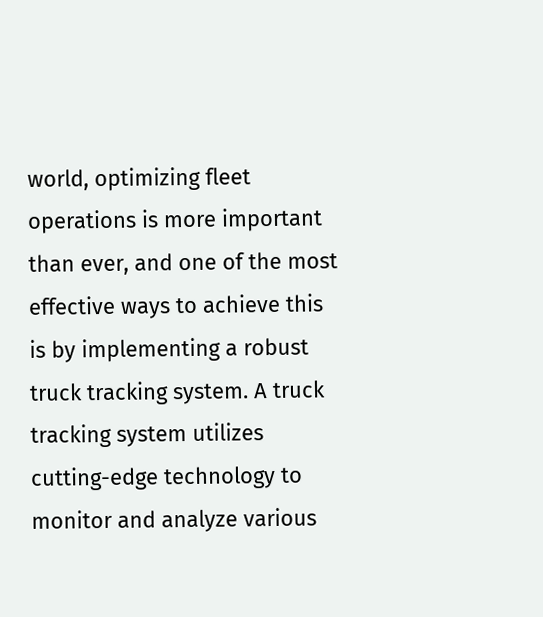world, optimizing fleet operations is more important than ever, and one of the most effective ways to achieve this is by implementing a robust truck tracking system. A truck tracking system utilizes cutting-edge technology to monitor and analyze various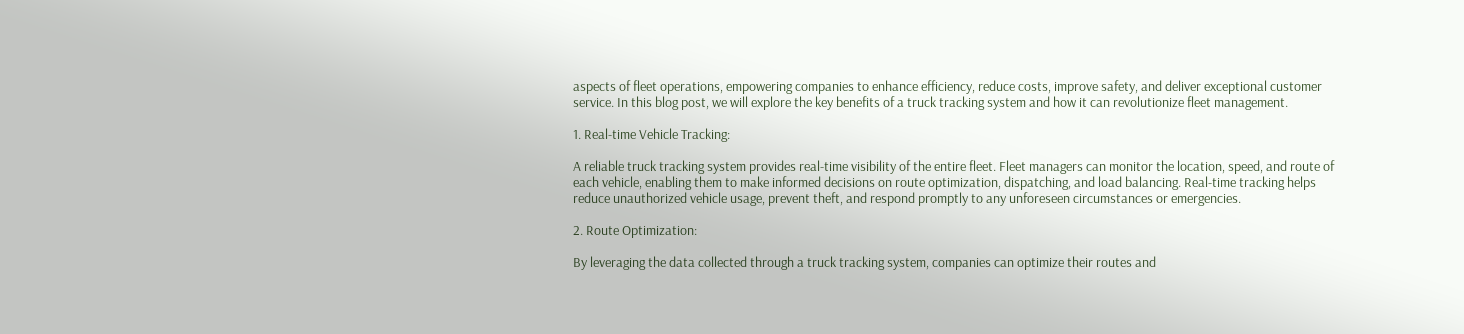aspects of fleet operations, empowering companies to enhance efficiency, reduce costs, improve safety, and deliver exceptional customer service. In this blog post, we will explore the key benefits of a truck tracking system and how it can revolutionize fleet management.

1. Real-time Vehicle Tracking:

A reliable truck tracking system provides real-time visibility of the entire fleet. Fleet managers can monitor the location, speed, and route of each vehicle, enabling them to make informed decisions on route optimization, dispatching, and load balancing. Real-time tracking helps reduce unauthorized vehicle usage, prevent theft, and respond promptly to any unforeseen circumstances or emergencies.

2. Route Optimization:

By leveraging the data collected through a truck tracking system, companies can optimize their routes and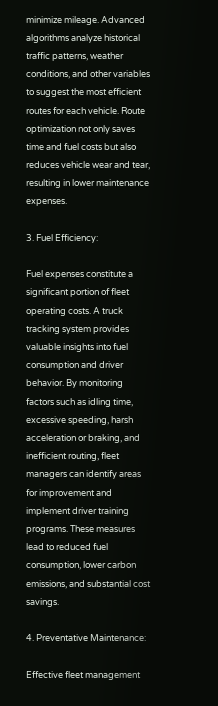minimize mileage. Advanced algorithms analyze historical traffic patterns, weather conditions, and other variables to suggest the most efficient routes for each vehicle. Route optimization not only saves time and fuel costs but also reduces vehicle wear and tear, resulting in lower maintenance expenses.

3. Fuel Efficiency:

Fuel expenses constitute a significant portion of fleet operating costs. A truck tracking system provides valuable insights into fuel consumption and driver behavior. By monitoring factors such as idling time, excessive speeding, harsh acceleration or braking, and inefficient routing, fleet managers can identify areas for improvement and implement driver training programs. These measures lead to reduced fuel consumption, lower carbon emissions, and substantial cost savings.

4. Preventative Maintenance:

Effective fleet management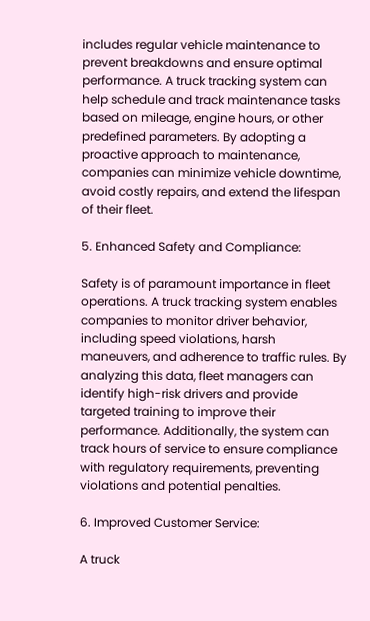includes regular vehicle maintenance to prevent breakdowns and ensure optimal performance. A truck tracking system can help schedule and track maintenance tasks based on mileage, engine hours, or other predefined parameters. By adopting a proactive approach to maintenance, companies can minimize vehicle downtime, avoid costly repairs, and extend the lifespan of their fleet.

5. Enhanced Safety and Compliance:

Safety is of paramount importance in fleet operations. A truck tracking system enables companies to monitor driver behavior, including speed violations, harsh maneuvers, and adherence to traffic rules. By analyzing this data, fleet managers can identify high-risk drivers and provide targeted training to improve their performance. Additionally, the system can track hours of service to ensure compliance with regulatory requirements, preventing violations and potential penalties.

6. Improved Customer Service:

A truck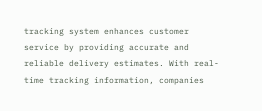tracking system enhances customer service by providing accurate and reliable delivery estimates. With real-time tracking information, companies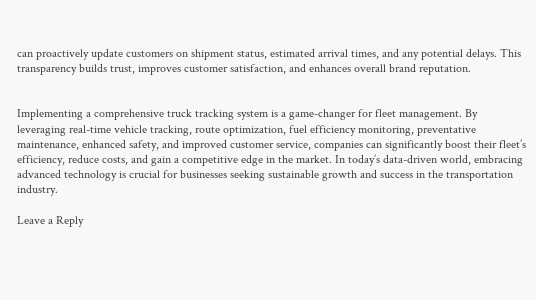can proactively update customers on shipment status, estimated arrival times, and any potential delays. This transparency builds trust, improves customer satisfaction, and enhances overall brand reputation.


Implementing a comprehensive truck tracking system is a game-changer for fleet management. By leveraging real-time vehicle tracking, route optimization, fuel efficiency monitoring, preventative maintenance, enhanced safety, and improved customer service, companies can significantly boost their fleet’s efficiency, reduce costs, and gain a competitive edge in the market. In today’s data-driven world, embracing advanced technology is crucial for businesses seeking sustainable growth and success in the transportation industry.

Leave a Reply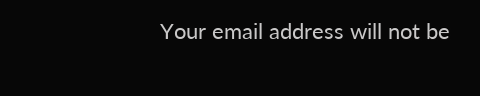Your email address will not be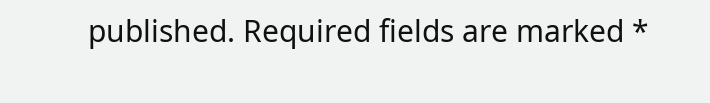published. Required fields are marked *